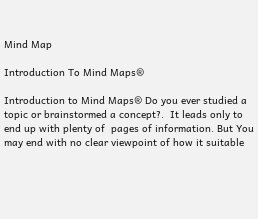Mind Map

Introduction To Mind Maps®

Introduction to Mind Maps® Do you ever studied a topic or brainstormed a concept?.  It leads only to end up with plenty of  pages of information. But You may end with no clear viewpoint of how it suitable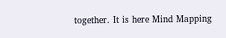together. It is here Mind Mapping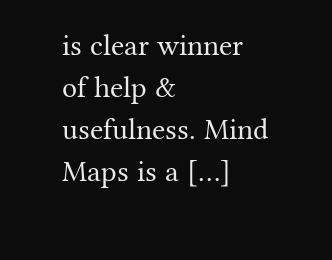is clear winner of help & usefulness. Mind Maps is a […]